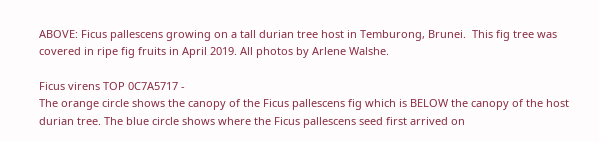ABOVE: Ficus pallescens growing on a tall durian tree host in Temburong, Brunei.  This fig tree was covered in ripe fig fruits in April 2019. All photos by Arlene Walshe.

Ficus virens TOP 0C7A5717 -
The orange circle shows the canopy of the Ficus pallescens fig which is BELOW the canopy of the host durian tree. The blue circle shows where the Ficus pallescens seed first arrived on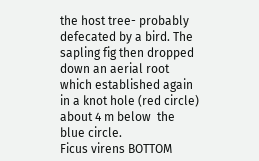the host tree- probably defecated by a bird. The sapling fig then dropped down an aerial root which established again in a knot hole (red circle) about 4 m below  the blue circle.
Ficus virens BOTTOM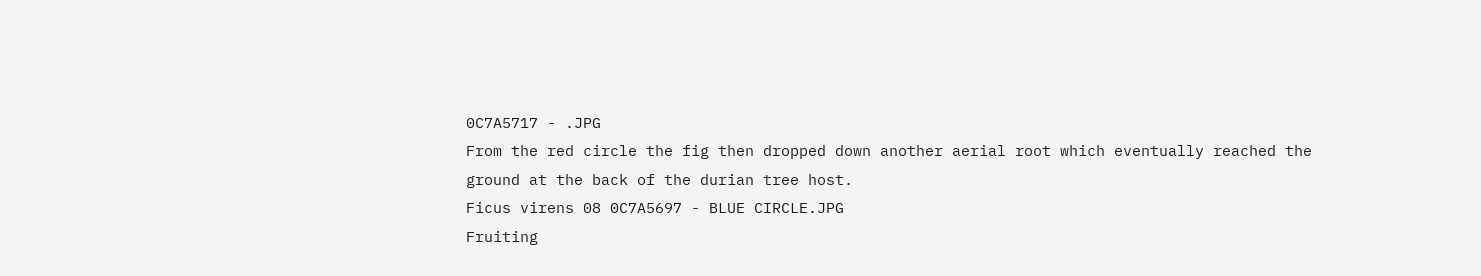0C7A5717 - .JPG
From the red circle the fig then dropped down another aerial root which eventually reached the ground at the back of the durian tree host.
Ficus virens 08 0C7A5697 - BLUE CIRCLE.JPG
Fruiting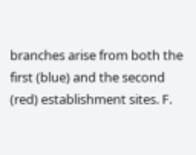branches arise from both the first (blue) and the second (red) establishment sites. F.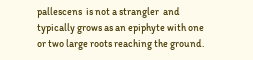pallescens  is not a strangler  and typically grows as an epiphyte with one or two large roots reaching the ground.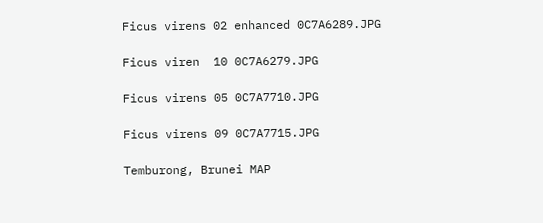Ficus virens 02 enhanced 0C7A6289.JPG

Ficus viren  10 0C7A6279.JPG

Ficus virens 05 0C7A7710.JPG

Ficus virens 09 0C7A7715.JPG

Temburong, Brunei MAP